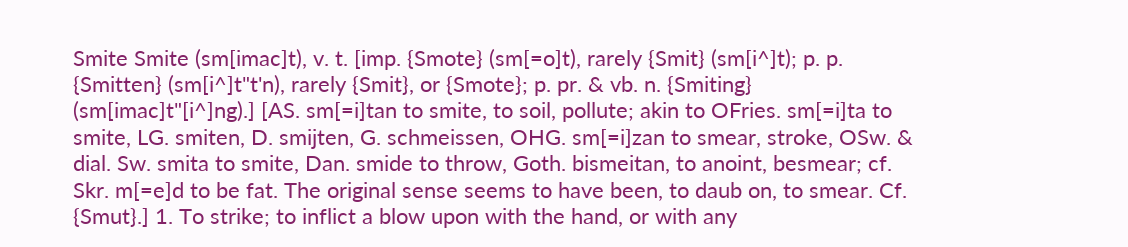Smite Smite (sm[imac]t), v. t. [imp. {Smote} (sm[=o]t), rarely {Smit} (sm[i^]t); p. p. {Smitten} (sm[i^]t"t'n), rarely {Smit}, or {Smote}; p. pr. & vb. n. {Smiting} (sm[imac]t"[i^]ng).] [AS. sm[=i]tan to smite, to soil, pollute; akin to OFries. sm[=i]ta to smite, LG. smiten, D. smijten, G. schmeissen, OHG. sm[=i]zan to smear, stroke, OSw. & dial. Sw. smita to smite, Dan. smide to throw, Goth. bismeitan, to anoint, besmear; cf. Skr. m[=e]d to be fat. The original sense seems to have been, to daub on, to smear. Cf. {Smut}.] 1. To strike; to inflict a blow upon with the hand, or with any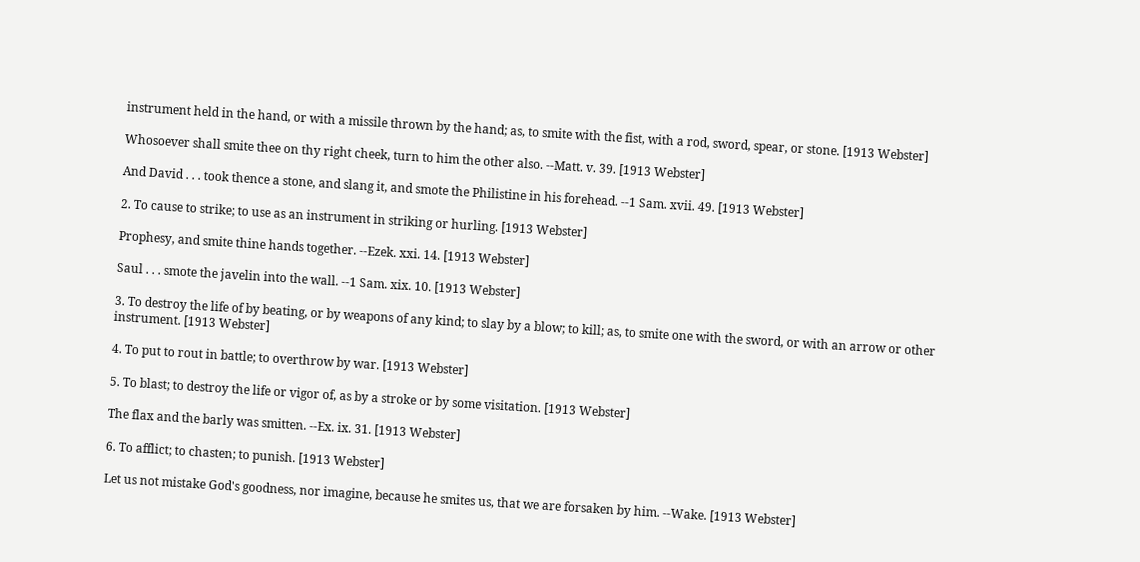instrument held in the hand, or with a missile thrown by the hand; as, to smite with the fist, with a rod, sword, spear, or stone. [1913 Webster]

Whosoever shall smite thee on thy right cheek, turn to him the other also. --Matt. v. 39. [1913 Webster]

And David . . . took thence a stone, and slang it, and smote the Philistine in his forehead. --1 Sam. xvii. 49. [1913 Webster]

2. To cause to strike; to use as an instrument in striking or hurling. [1913 Webster]

Prophesy, and smite thine hands together. --Ezek. xxi. 14. [1913 Webster]

Saul . . . smote the javelin into the wall. --1 Sam. xix. 10. [1913 Webster]

3. To destroy the life of by beating, or by weapons of any kind; to slay by a blow; to kill; as, to smite one with the sword, or with an arrow or other instrument. [1913 Webster]

4. To put to rout in battle; to overthrow by war. [1913 Webster]

5. To blast; to destroy the life or vigor of, as by a stroke or by some visitation. [1913 Webster]

The flax and the barly was smitten. --Ex. ix. 31. [1913 Webster]

6. To afflict; to chasten; to punish. [1913 Webster]

Let us not mistake God's goodness, nor imagine, because he smites us, that we are forsaken by him. --Wake. [1913 Webster]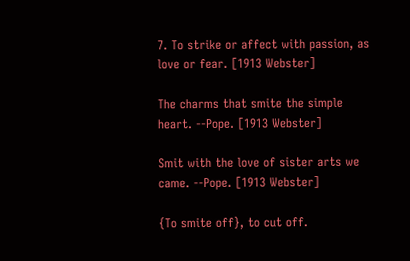7. To strike or affect with passion, as love or fear. [1913 Webster]

The charms that smite the simple heart. --Pope. [1913 Webster]

Smit with the love of sister arts we came. --Pope. [1913 Webster]

{To smite off}, to cut off.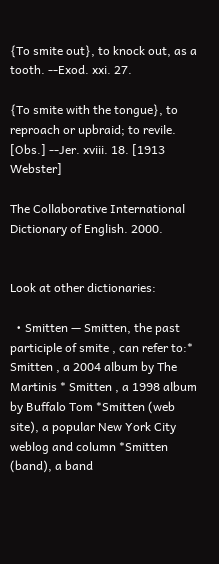{To smite out}, to knock out, as a tooth. --Exod. xxi. 27.

{To smite with the tongue}, to reproach or upbraid; to revile. [Obs.] --Jer. xviii. 18. [1913 Webster]

The Collaborative International Dictionary of English. 2000.


Look at other dictionaries:

  • Smitten — Smitten, the past participle of smite , can refer to:* Smitten , a 2004 album by The Martinis * Smitten , a 1998 album by Buffalo Tom *Smitten (web site), a popular New York City weblog and column *Smitten (band), a band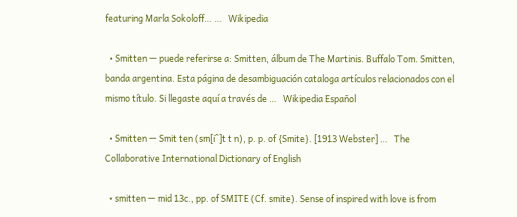featuring Marla Sokoloff… …   Wikipedia

  • Smitten — puede referirse a: Smitten, álbum de The Martinis. Buffalo Tom. Smitten, banda argentina. Esta página de desambiguación cataloga artículos relacionados con el mismo título. Si llegaste aquí a través de …   Wikipedia Español

  • Smitten — Smit ten (sm[i^]t t n), p. p. of {Smite}. [1913 Webster] …   The Collaborative International Dictionary of English

  • smitten — mid 13c., pp. of SMITE (Cf. smite). Sense of inspired with love is from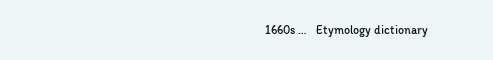1660s …   Etymology dictionary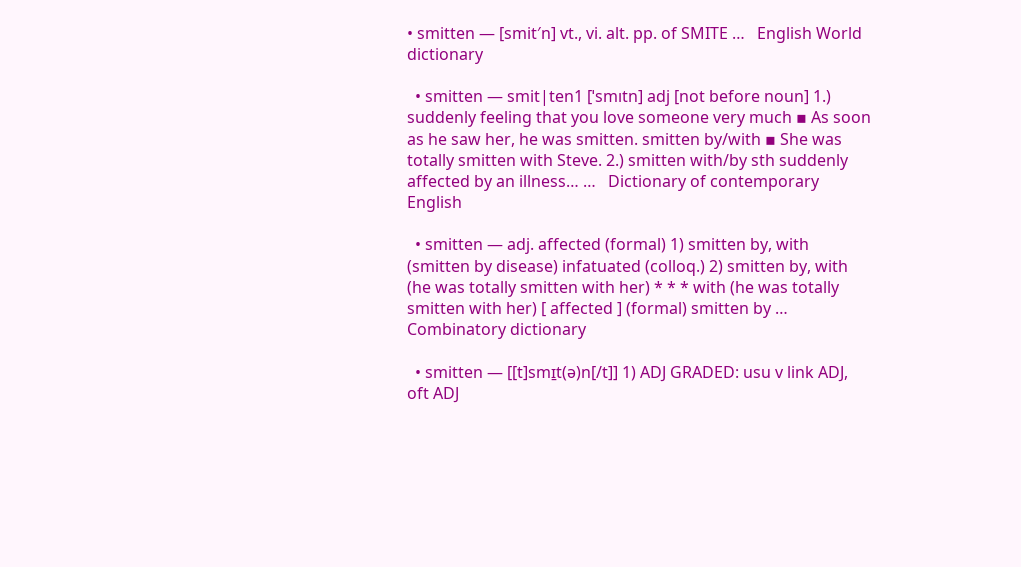• smitten — [smit′n] vt., vi. alt. pp. of SMITE …   English World dictionary

  • smitten — smit|ten1 [ˈsmıtn] adj [not before noun] 1.) suddenly feeling that you love someone very much ▪ As soon as he saw her, he was smitten. smitten by/with ▪ She was totally smitten with Steve. 2.) smitten with/by sth suddenly affected by an illness… …   Dictionary of contemporary English

  • smitten — adj. affected (formal) 1) smitten by, with (smitten by disease) infatuated (colloq.) 2) smitten by, with (he was totally smitten with her) * * * with (he was totally smitten with her) [ affected ] (formal) smitten by …   Combinatory dictionary

  • smitten — [[t]smɪ̱t(ə)n[/t]] 1) ADJ GRADED: usu v link ADJ, oft ADJ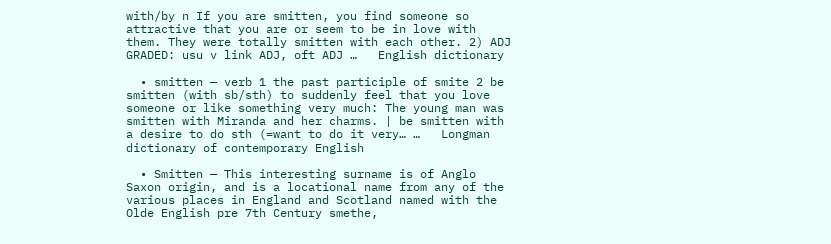with/by n If you are smitten, you find someone so attractive that you are or seem to be in love with them. They were totally smitten with each other. 2) ADJ GRADED: usu v link ADJ, oft ADJ …   English dictionary

  • smitten — verb 1 the past participle of smite 2 be smitten (with sb/sth) to suddenly feel that you love someone or like something very much: The young man was smitten with Miranda and her charms. | be smitten with a desire to do sth (=want to do it very… …   Longman dictionary of contemporary English

  • Smitten — This interesting surname is of Anglo Saxon origin, and is a locational name from any of the various places in England and Scotland named with the Olde English pre 7th Century smethe,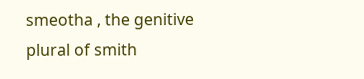smeotha , the genitive plural of smith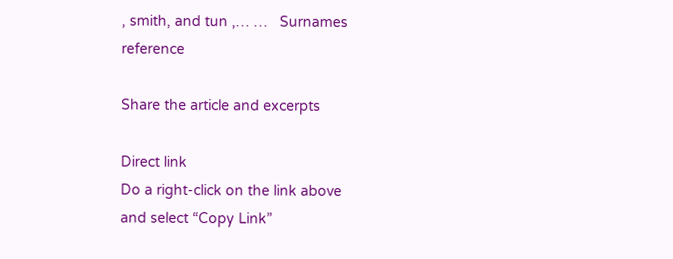, smith, and tun ,… …   Surnames reference

Share the article and excerpts

Direct link
Do a right-click on the link above
and select “Copy Link”